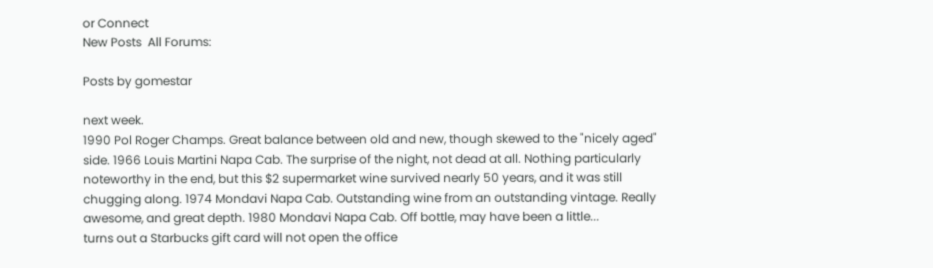or Connect
New Posts  All Forums:

Posts by gomestar

next week.
1990 Pol Roger Champs. Great balance between old and new, though skewed to the "nicely aged" side. 1966 Louis Martini Napa Cab. The surprise of the night, not dead at all. Nothing particularly noteworthy in the end, but this $2 supermarket wine survived nearly 50 years, and it was still chugging along. 1974 Mondavi Napa Cab. Outstanding wine from an outstanding vintage. Really awesome, and great depth. 1980 Mondavi Napa Cab. Off bottle, may have been a little...
turns out a Starbucks gift card will not open the office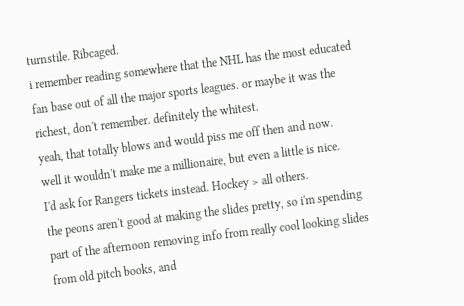turnstile. Ribcaged.
i remember reading somewhere that the NHL has the most educated fan base out of all the major sports leagues. or maybe it was the richest, don't remember. definitely the whitest.
yeah, that totally blows and would piss me off then and now.
well it wouldn't make me a millionaire, but even a little is nice.
I'd ask for Rangers tickets instead. Hockey > all others.
the peons aren't good at making the slides pretty, so i'm spending part of the afternoon removing info from really cool looking slides from old pitch books, and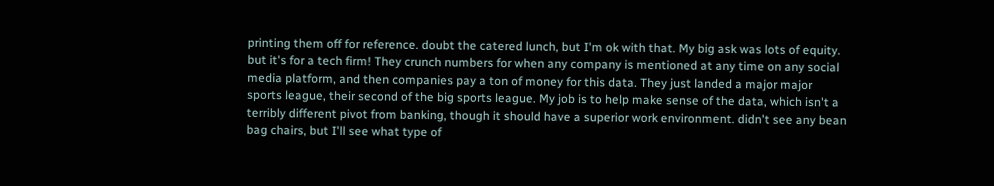printing them off for reference. doubt the catered lunch, but I'm ok with that. My big ask was lots of equity.
but it's for a tech firm! They crunch numbers for when any company is mentioned at any time on any social media platform, and then companies pay a ton of money for this data. They just landed a major major sports league, their second of the big sports league. My job is to help make sense of the data, which isn't a terribly different pivot from banking, though it should have a superior work environment. didn't see any bean bag chairs, but I'll see what type of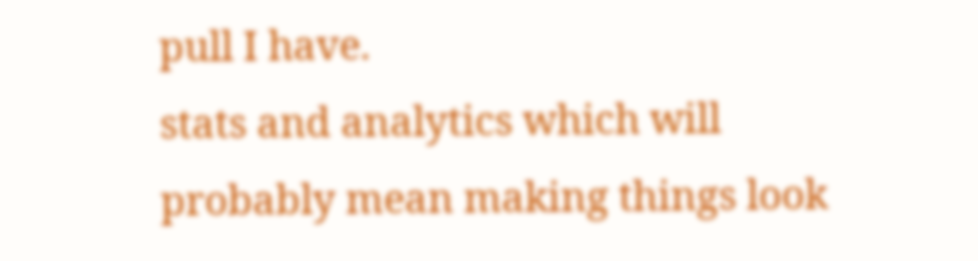pull I have.
stats and analytics which will probably mean making things look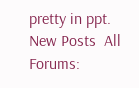pretty in ppt.
New Posts  All Forums: